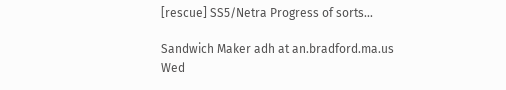[rescue] SS5/Netra Progress of sorts...

Sandwich Maker adh at an.bradford.ma.us
Wed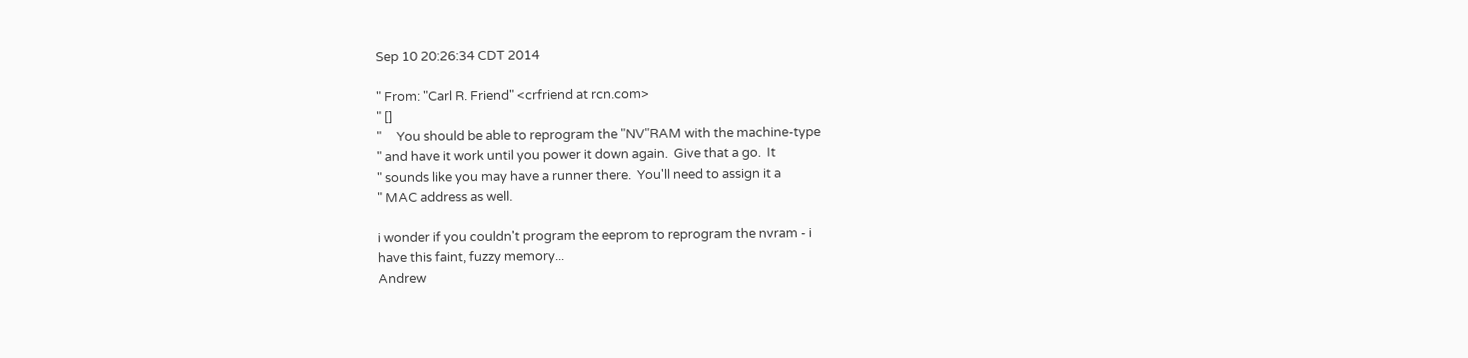Sep 10 20:26:34 CDT 2014

" From: "Carl R. Friend" <crfriend at rcn.com>
" []
"     You should be able to reprogram the "NV"RAM with the machine-type
" and have it work until you power it down again.  Give that a go.  It
" sounds like you may have a runner there.  You'll need to assign it a
" MAC address as well.

i wonder if you couldn't program the eeprom to reprogram the nvram - i
have this faint, fuzzy memory...
Andrew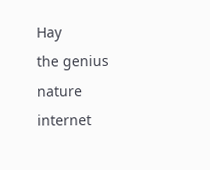Hay                                  the genius nature
internet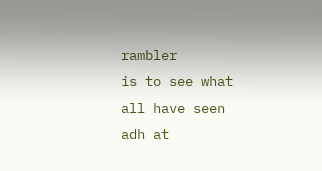rambler                            is to see what all have seen
adh at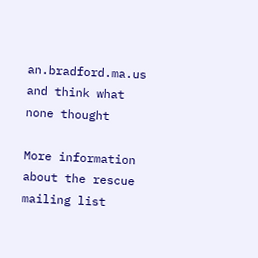an.bradford.ma.us                       and think what none thought

More information about the rescue mailing list